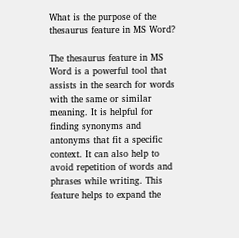What is the purpose of the thesaurus feature in MS Word?

The thesaurus feature in MS Word is a powerful tool that assists in the search for words with the same or similar meaning. It is helpful for finding synonyms and antonyms that fit a specific context. It can also help to avoid repetition of words and phrases while writing. This feature helps to expand the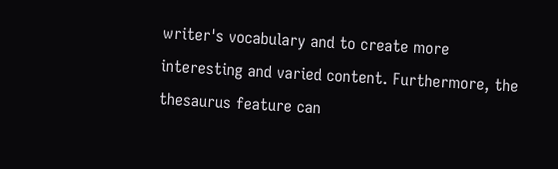writer's vocabulary and to create more interesting and varied content. Furthermore, the thesaurus feature can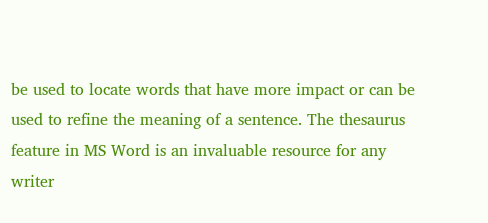be used to locate words that have more impact or can be used to refine the meaning of a sentence. The thesaurus feature in MS Word is an invaluable resource for any writer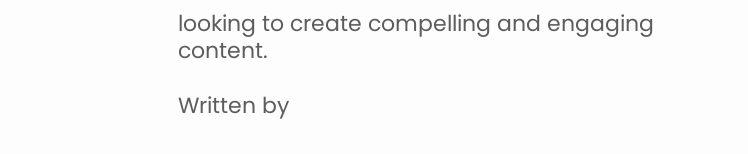looking to create compelling and engaging content.

Written by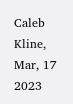Caleb Kline, Mar, 17 2023